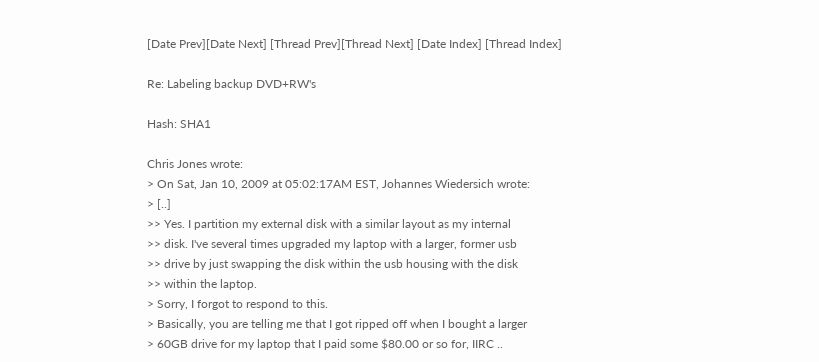[Date Prev][Date Next] [Thread Prev][Thread Next] [Date Index] [Thread Index]

Re: Labeling backup DVD+RW's

Hash: SHA1

Chris Jones wrote:
> On Sat, Jan 10, 2009 at 05:02:17AM EST, Johannes Wiedersich wrote:
> [..]
>> Yes. I partition my external disk with a similar layout as my internal
>> disk. I've several times upgraded my laptop with a larger, former usb
>> drive by just swapping the disk within the usb housing with the disk
>> within the laptop.
> Sorry, I forgot to respond to this.
> Basically, you are telling me that I got ripped off when I bought a larger
> 60GB drive for my laptop that I paid some $80.00 or so for, IIRC ..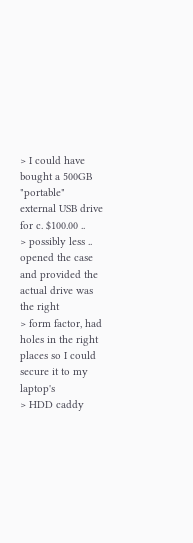> I could have bought a 500GB "portable" external USB drive for c. $100.00 ..
> possibly less .. opened the case and provided the actual drive was the right
> form factor, had holes in the right places so I could secure it to my laptop's
> HDD caddy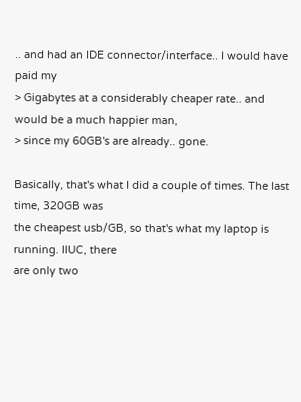.. and had an IDE connector/interface.. I would have paid my
> Gigabytes at a considerably cheaper rate.. and would be a much happier man,
> since my 60GB's are already.. gone.

Basically, that's what I did a couple of times. The last time, 320GB was
the cheapest usb/GB, so that's what my laptop is running. IIUC, there
are only two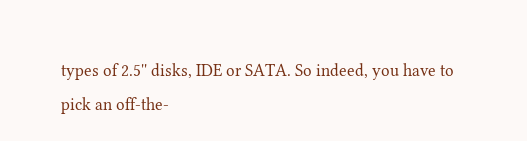types of 2.5'' disks, IDE or SATA. So indeed, you have to
pick an off-the-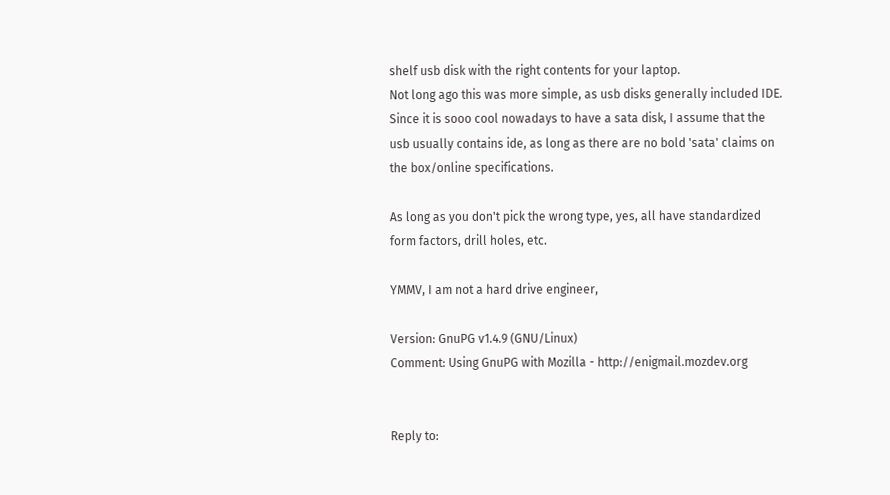shelf usb disk with the right contents for your laptop.
Not long ago this was more simple, as usb disks generally included IDE.
Since it is sooo cool nowadays to have a sata disk, I assume that the
usb usually contains ide, as long as there are no bold 'sata' claims on
the box/online specifications.

As long as you don't pick the wrong type, yes, all have standardized
form factors, drill holes, etc.

YMMV, I am not a hard drive engineer,

Version: GnuPG v1.4.9 (GNU/Linux)
Comment: Using GnuPG with Mozilla - http://enigmail.mozdev.org


Reply to: